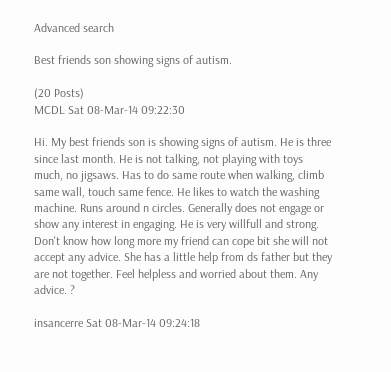Advanced search

Best friends son showing signs of autism.

(20 Posts)
MCDL Sat 08-Mar-14 09:22:30

Hi. My best friends son is showing signs of autism. He is three since last month. He is not talking, not playing with toys much, no jigsaws. Has to do same route when walking, climb same wall, touch same fence. He likes to watch the washing machine. Runs around n circles. Generally does not engage or show any interest in engaging. He is very willfull and strong. Don't know how long more my friend can cope bit she will not accept any advice. She has a little help from ds father but they are not together. Feel helpless and worried about them. Any advice. ?

insancerre Sat 08-Mar-14 09:24:18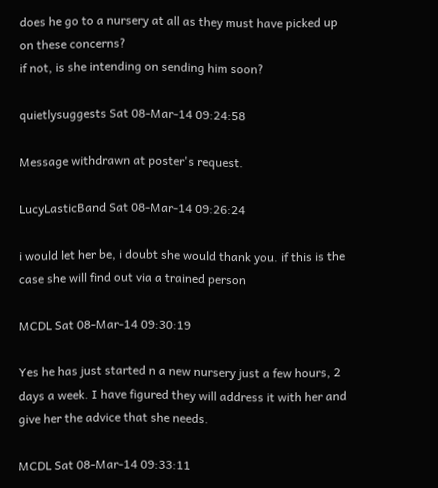does he go to a nursery at all as they must have picked up on these concerns?
if not, is she intending on sending him soon?

quietlysuggests Sat 08-Mar-14 09:24:58

Message withdrawn at poster's request.

LucyLasticBand Sat 08-Mar-14 09:26:24

i would let her be, i doubt she would thank you. if this is the case she will find out via a trained person

MCDL Sat 08-Mar-14 09:30:19

Yes he has just started n a new nursery just a few hours, 2 days a week. I have figured they will address it with her and give her the advice that she needs.

MCDL Sat 08-Mar-14 09:33:11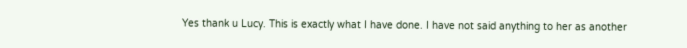Yes thank u Lucy. This is exactly what I have done. I have not said anything to her as another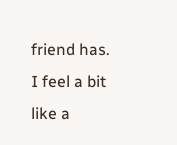friend has. I feel a bit like a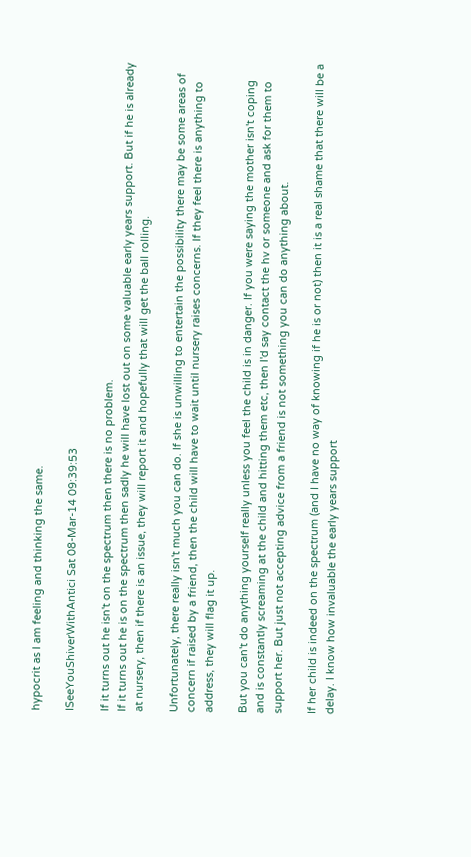hypocrit as I am feeling and thinking the same.

ISeeYouShiverWithAntici Sat 08-Mar-14 09:39:53

If it turns out he isn't on the spectrum then there is no problem.
If it turns out he is on the spectrum then sadly he will have lost out on some valuable early years support. But if he is already at nursery, then if there is an issue, they will report it and hopefully that will get the ball rolling.

Unfortunately, there really isn't much you can do. If she is unwilling to entertain the possibility there may be some areas of concern if raised by a friend, then the child will have to wait until nursery raises concerns. If they feel there is anything to address, they will flag it up.

But you can't do anything yourself really unless you feel the child is in danger. If you were saying the mother isn't coping and is constantly screaming at the child and hitting them etc, then I'd say contact the hv or someone and ask for them to support her. But just not accepting advice from a friend is not something you can do anything about.

If her child is indeed on the spectrum (and I have no way of knowing if he is or not) then it is a real shame that there will be a delay. I know how invaluable the early years support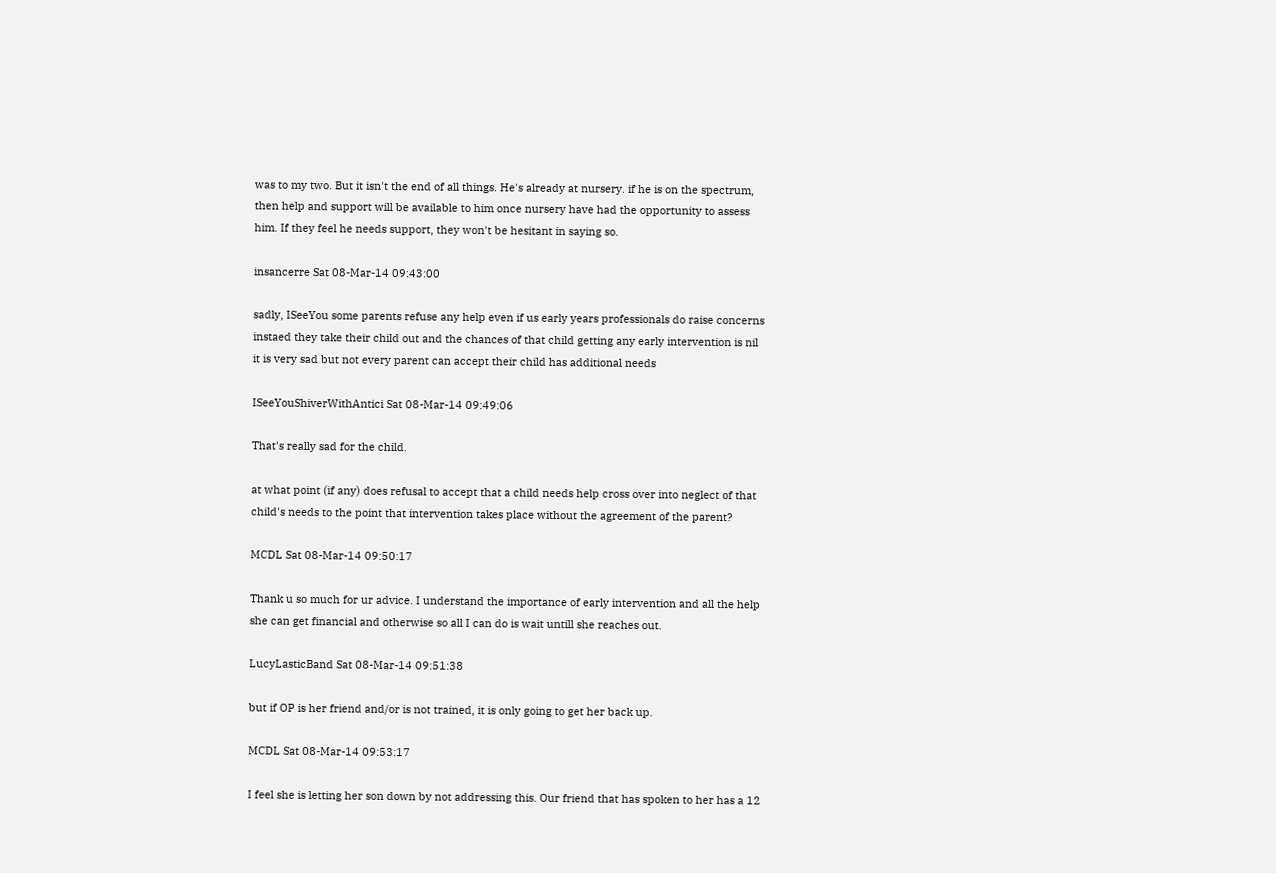was to my two. But it isn't the end of all things. He's already at nursery. if he is on the spectrum, then help and support will be available to him once nursery have had the opportunity to assess him. If they feel he needs support, they won't be hesitant in saying so.

insancerre Sat 08-Mar-14 09:43:00

sadly, ISeeYou some parents refuse any help even if us early years professionals do raise concerns
instaed they take their child out and the chances of that child getting any early intervention is nil
it is very sad but not every parent can accept their child has additional needs

ISeeYouShiverWithAntici Sat 08-Mar-14 09:49:06

That's really sad for the child.

at what point (if any) does refusal to accept that a child needs help cross over into neglect of that child's needs to the point that intervention takes place without the agreement of the parent?

MCDL Sat 08-Mar-14 09:50:17

Thank u so much for ur advice. I understand the importance of early intervention and all the help she can get financial and otherwise so all I can do is wait untill she reaches out.

LucyLasticBand Sat 08-Mar-14 09:51:38

but if OP is her friend and/or is not trained, it is only going to get her back up.

MCDL Sat 08-Mar-14 09:53:17

I feel she is letting her son down by not addressing this. Our friend that has spoken to her has a 12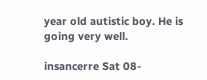year old autistic boy. He is going very well.

insancerre Sat 08-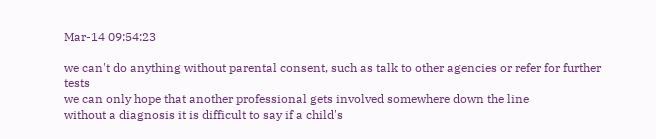Mar-14 09:54:23

we can't do anything without parental consent, such as talk to other agencies or refer for further tests
we can only hope that another professional gets involved somewhere down the line
without a diagnosis it is difficult to say if a child's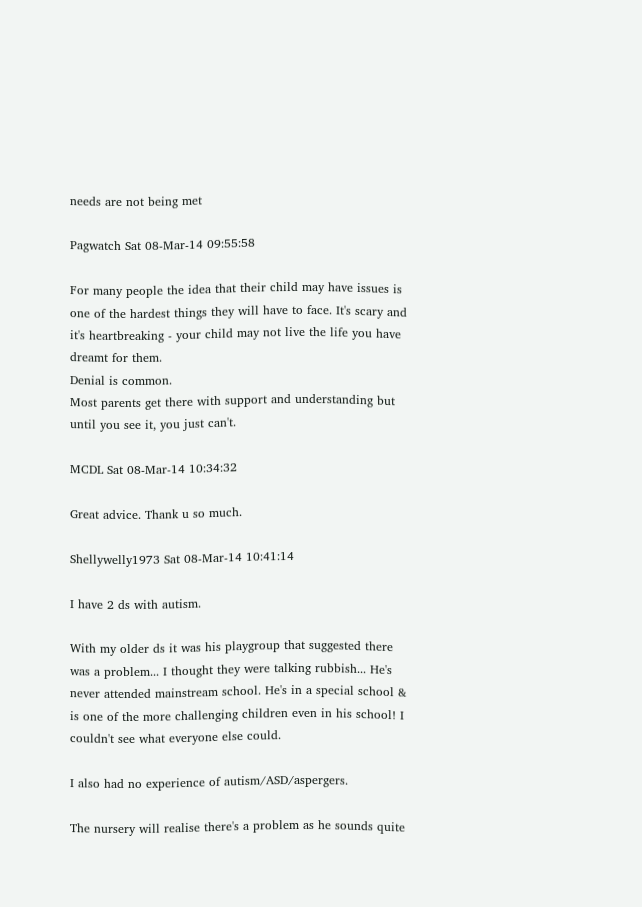needs are not being met

Pagwatch Sat 08-Mar-14 09:55:58

For many people the idea that their child may have issues is one of the hardest things they will have to face. It's scary and it's heartbreaking - your child may not live the life you have dreamt for them.
Denial is common.
Most parents get there with support and understanding but until you see it, you just can't.

MCDL Sat 08-Mar-14 10:34:32

Great advice. Thank u so much.

Shellywelly1973 Sat 08-Mar-14 10:41:14

I have 2 ds with autism.

With my older ds it was his playgroup that suggested there was a problem... I thought they were talking rubbish... He's never attended mainstream school. He's in a special school & is one of the more challenging children even in his school! I couldn't see what everyone else could.

I also had no experience of autism/ASD/aspergers.

The nursery will realise there's a problem as he sounds quite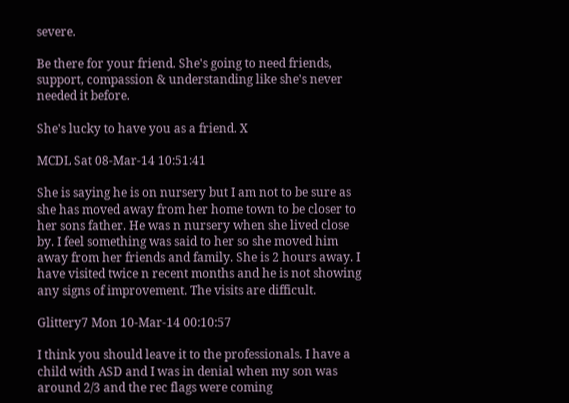severe.

Be there for your friend. She's going to need friends, support, compassion & understanding like she's never needed it before.

She's lucky to have you as a friend. X

MCDL Sat 08-Mar-14 10:51:41

She is saying he is on nursery but I am not to be sure as she has moved away from her home town to be closer to her sons father. He was n nursery when she lived close by. I feel something was said to her so she moved him away from her friends and family. She is 2 hours away. I have visited twice n recent months and he is not showing any signs of improvement. The visits are difficult.

Glittery7 Mon 10-Mar-14 00:10:57

I think you should leave it to the professionals. I have a child with ASD and I was in denial when my son was around 2/3 and the rec flags were coming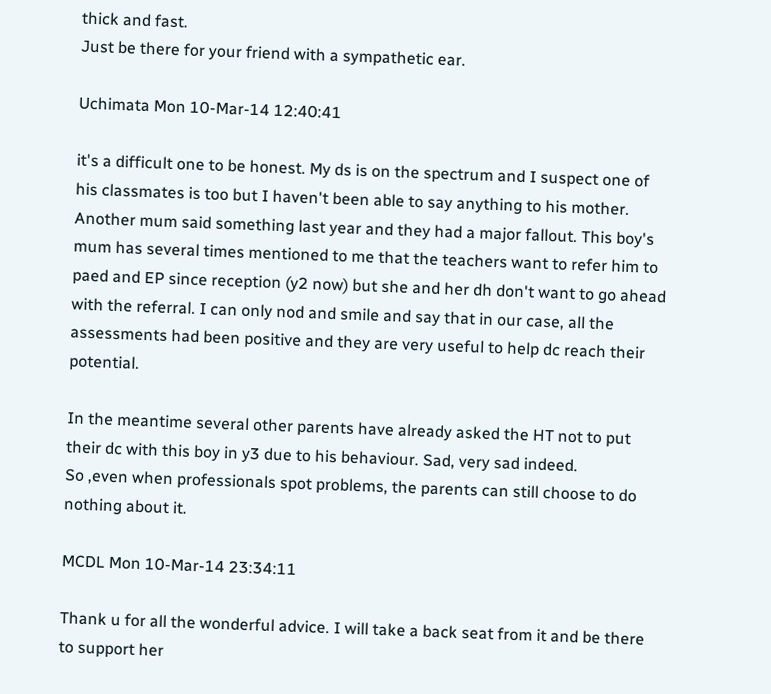thick and fast.
Just be there for your friend with a sympathetic ear.

Uchimata Mon 10-Mar-14 12:40:41

it's a difficult one to be honest. My ds is on the spectrum and I suspect one of his classmates is too but I haven't been able to say anything to his mother. Another mum said something last year and they had a major fallout. This boy's mum has several times mentioned to me that the teachers want to refer him to paed and EP since reception (y2 now) but she and her dh don't want to go ahead with the referral. I can only nod and smile and say that in our case, all the assessments had been positive and they are very useful to help dc reach their potential.

In the meantime several other parents have already asked the HT not to put their dc with this boy in y3 due to his behaviour. Sad, very sad indeed.
So ,even when professionals spot problems, the parents can still choose to do nothing about it.

MCDL Mon 10-Mar-14 23:34:11

Thank u for all the wonderful advice. I will take a back seat from it and be there to support her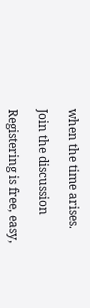when the time arises.

Join the discussion

Registering is free, easy,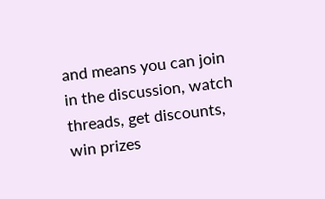and means you can join in the discussion, watch threads, get discounts, win prizes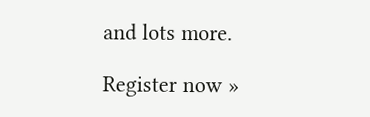and lots more.

Register now »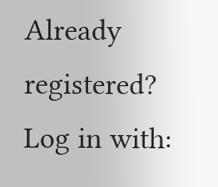Already registered? Log in with: